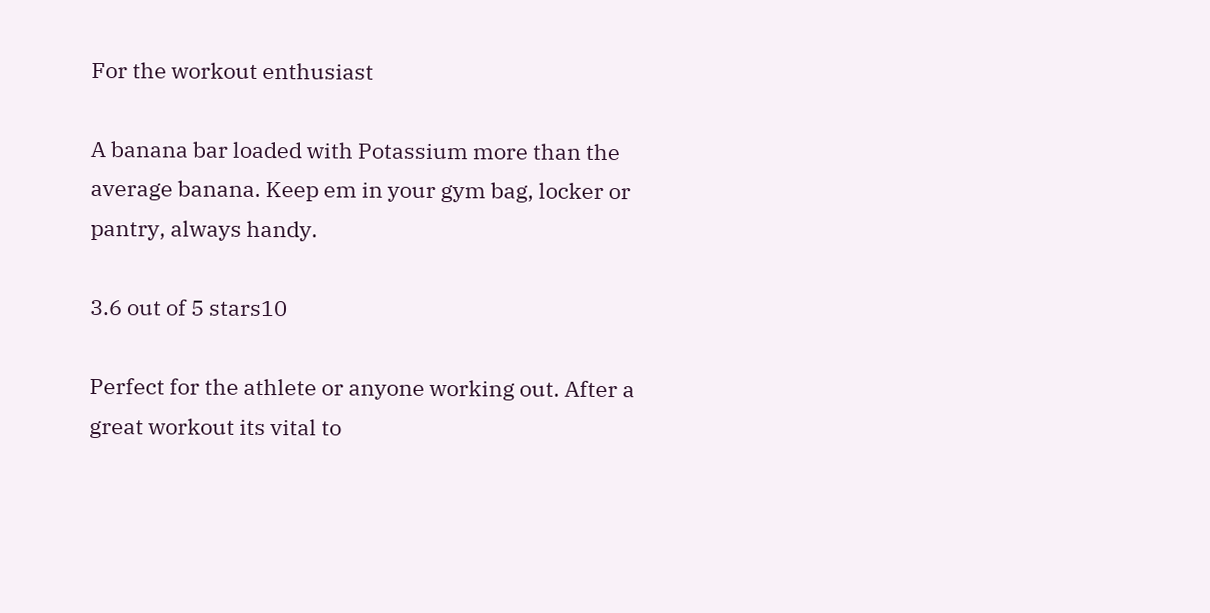For the workout enthusiast

A banana bar loaded with Potassium more than the average banana. Keep em in your gym bag, locker or pantry, always handy.

3.6 out of 5 stars10

Perfect for the athlete or anyone working out. After a great workout its vital to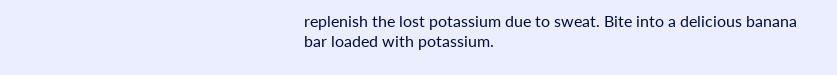replenish the lost potassium due to sweat. Bite into a delicious banana bar loaded with potassium.